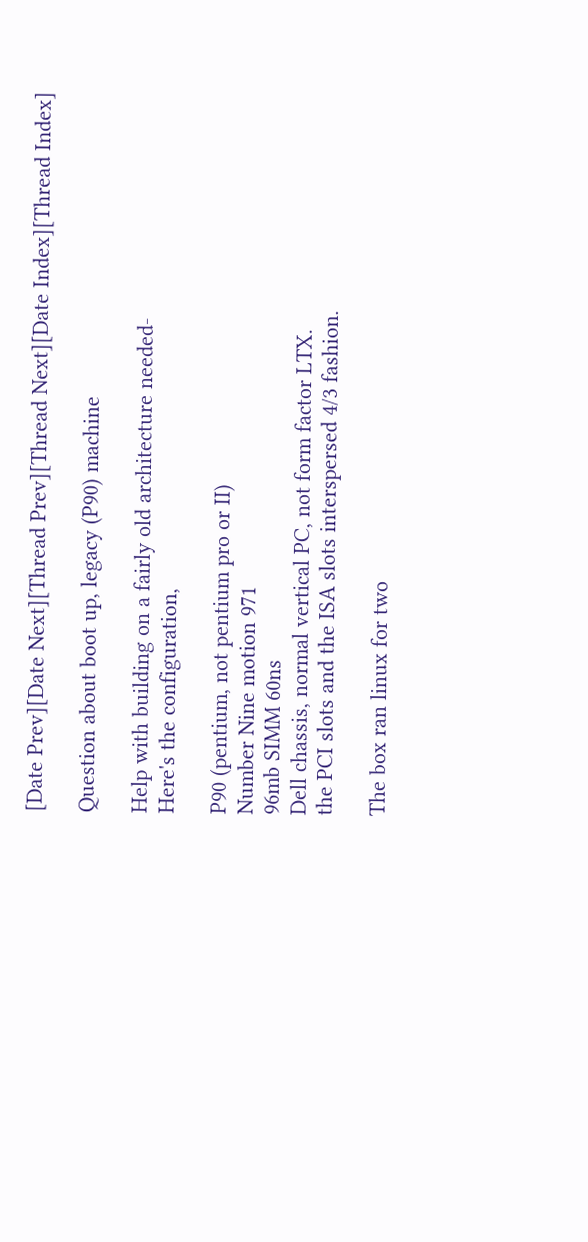[Date Prev][Date Next][Thread Prev][Thread Next][Date Index][Thread Index]

Question about boot up, legacy (P90) machine

Help with building on a fairly old architecture needed-
Here's the configuration,

P90 (pentium, not pentium pro or II)
Number Nine motion 971
96mb SIMM 60ns
Dell chassis, normal vertical PC, not form factor LTX.
the PCI slots and the ISA slots interspersed 4/3 fashion.

The box ran linux for two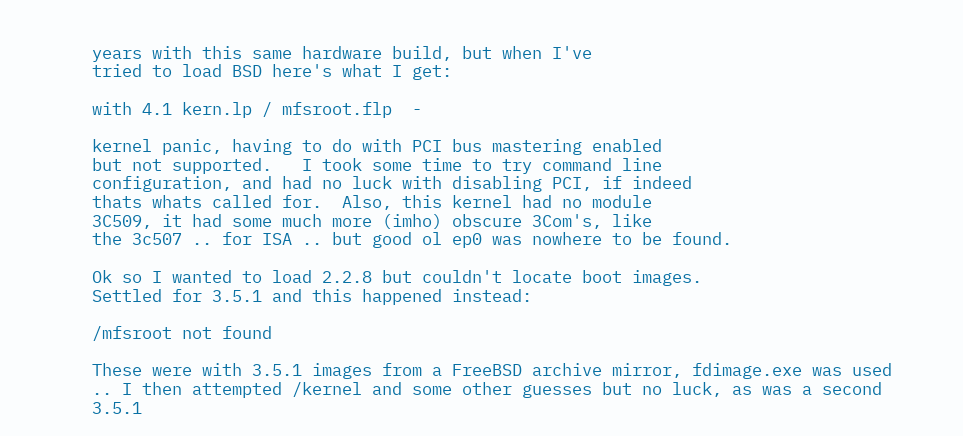years with this same hardware build, but when I've
tried to load BSD here's what I get:

with 4.1 kern.lp / mfsroot.flp  -

kernel panic, having to do with PCI bus mastering enabled
but not supported.   I took some time to try command line
configuration, and had no luck with disabling PCI, if indeed
thats whats called for.  Also, this kernel had no module
3C509, it had some much more (imho) obscure 3Com's, like
the 3c507 .. for ISA .. but good ol ep0 was nowhere to be found.

Ok so I wanted to load 2.2.8 but couldn't locate boot images.
Settled for 3.5.1 and this happened instead:

/mfsroot not found

These were with 3.5.1 images from a FreeBSD archive mirror, fdimage.exe was used
.. I then attempted /kernel and some other guesses but no luck, as was a second
3.5.1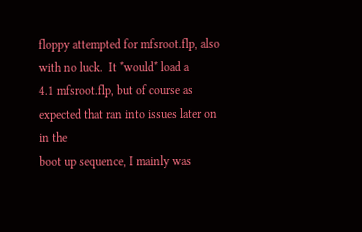floppy attempted for mfsroot.flp, also with no luck.  It *would* load a
4.1 mfsroot.flp, but of course as expected that ran into issues later on in the
boot up sequence, I mainly was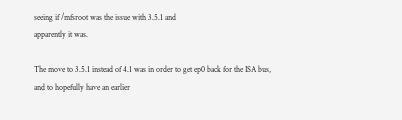seeing if /mfsroot was the issue with 3.5.1 and
apparently it was.

The move to 3.5.1 instead of 4.1 was in order to get ep0 back for the ISA bus,
and to hopefully have an earlier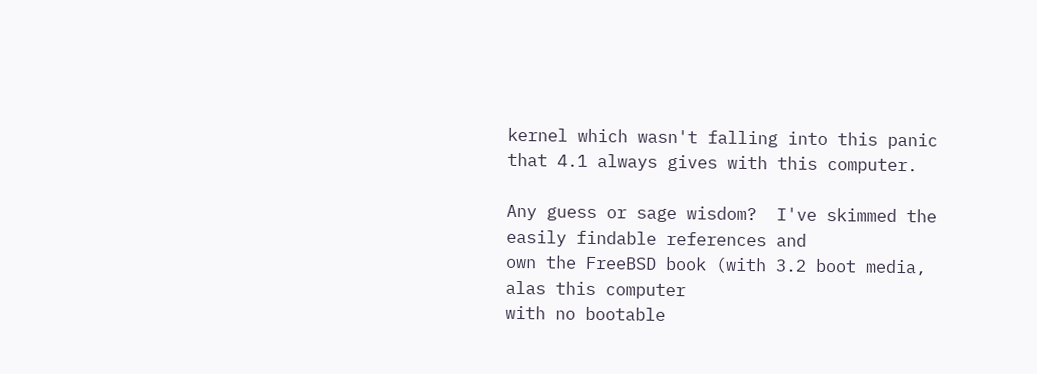kernel which wasn't falling into this panic
that 4.1 always gives with this computer.

Any guess or sage wisdom?  I've skimmed the easily findable references and
own the FreeBSD book (with 3.2 boot media, alas this computer
with no bootable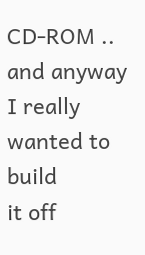CD-ROM .. and anyway I really wanted to build
it off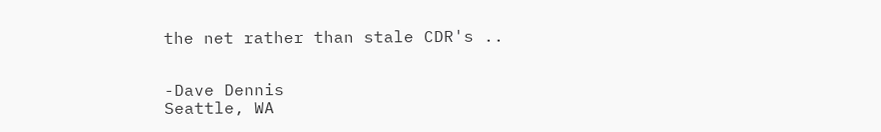the net rather than stale CDR's ..


-Dave Dennis
Seattle, WA